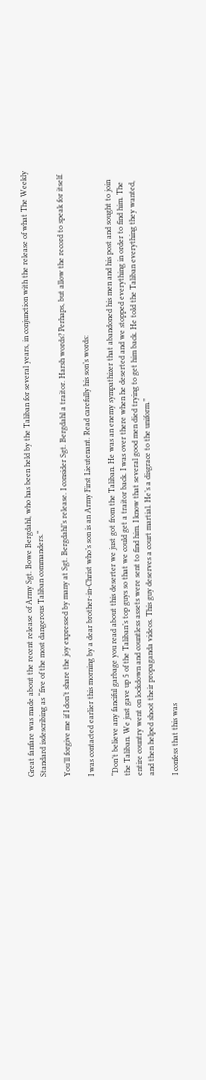Great fanfare was made about the recent release of Army Sgt. Bowe Bergdahl, who has been held by the Taliban for several years, in conjunction with the release of what The Weekly Standard isdescribing as “five of the most dangerous Taliban commanders.”

You’ll forgive me if I don’t share the joy expressed by many at Sgt. Bergdahl’s release. I consider Sgt. Bergdahl a traitor. Harsh words? Perhaps, but allow the record to speak for itself.

I was contacted earlier this morning by a dear brother-in-Christ who’s son is an Army First Lieutenant. Read carefully his son’s words:

“Don’t believe any fanciful garbage you read about this deserter we just got from the Taliban. He was an enemy sympathizer that abandoned his men and his post and sought to join the Taliban. We just gave up 5 of the Taliban’s top guys so that we could get a traitor back. I was over there when he deserted and we stopped everything in order to find him. The entire country went on lockdown and countless assets were sent to find him. I know that several good men died trying to get him back. He told the Taliban everything they wanted, and then helped shoot their propaganda videos. This guy deserves a court martial. He’s a disgrace to the uniform.”

I confess that this was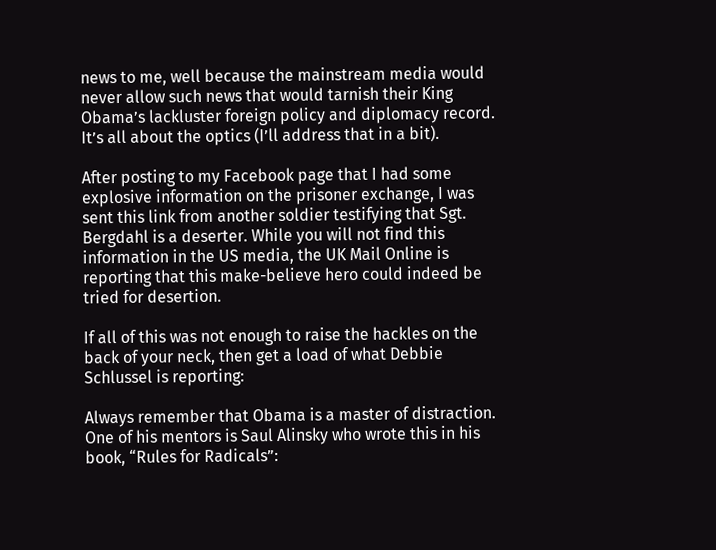news to me, well because the mainstream media would never allow such news that would tarnish their King Obama’s lackluster foreign policy and diplomacy record. It’s all about the optics (I’ll address that in a bit).

After posting to my Facebook page that I had some explosive information on the prisoner exchange, I was sent this link from another soldier testifying that Sgt. Bergdahl is a deserter. While you will not find this information in the US media, the UK Mail Online is reporting that this make-believe hero could indeed be tried for desertion.

If all of this was not enough to raise the hackles on the back of your neck, then get a load of what Debbie Schlussel is reporting:

Always remember that Obama is a master of distraction. One of his mentors is Saul Alinsky who wrote this in his book, “Rules for Radicals”: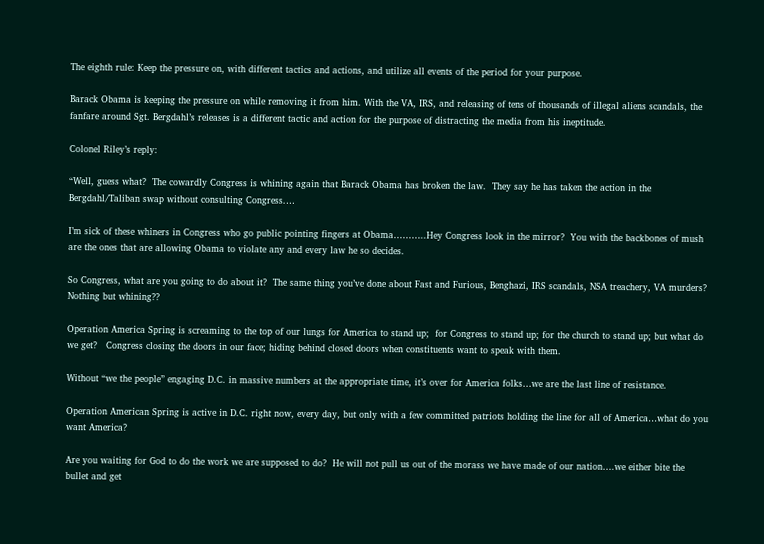The eighth rule: Keep the pressure on, with different tactics and actions, and utilize all events of the period for your purpose.

Barack Obama is keeping the pressure on while removing it from him. With the VA, IRS, and releasing of tens of thousands of illegal aliens scandals, the fanfare around Sgt. Bergdahl’s releases is a different tactic and action for the purpose of distracting the media from his ineptitude.

Colonel Riley’s reply:

“Well, guess what?  The cowardly Congress is whining again that Barack Obama has broken the law.  They say he has taken the action in the Bergdahl/Taliban swap without consulting Congress.…

I’m sick of these whiners in Congress who go public pointing fingers at Obama………..Hey Congress look in the mirror?  You with the backbones of mush are the ones that are allowing Obama to violate any and every law he so decides.

So Congress, what are you going to do about it?  The same thing you’ve done about Fast and Furious, Benghazi, IRS scandals, NSA treachery, VA murders?  Nothing but whining??

Operation America Spring is screaming to the top of our lungs for America to stand up;  for Congress to stand up; for the church to stand up; but what do we get?   Congress closing the doors in our face; hiding behind closed doors when constituents want to speak with them.

Without “we the people” engaging D.C. in massive numbers at the appropriate time, it’s over for America folks…we are the last line of resistance.

Operation American Spring is active in D.C. right now, every day, but only with a few committed patriots holding the line for all of America…what do you want America?

Are you waiting for God to do the work we are supposed to do?  He will not pull us out of the morass we have made of our nation….we either bite the bullet and get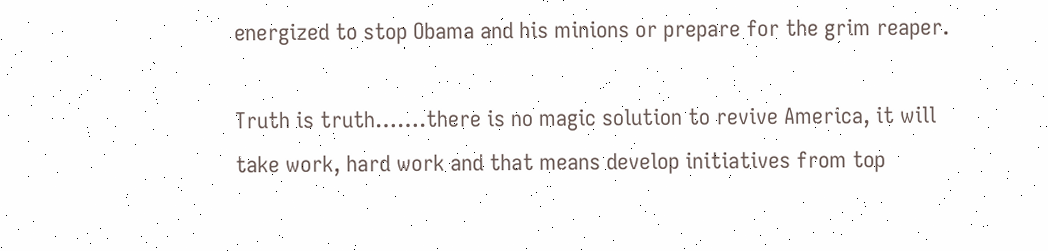energized to stop Obama and his minions or prepare for the grim reaper.

Truth is truth…….there is no magic solution to revive America, it will take work, hard work and that means develop initiatives from top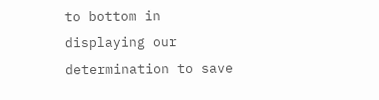to bottom in displaying our determination to save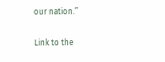our nation.”

Link to the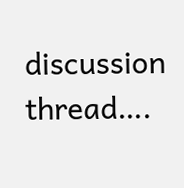discussion thread….